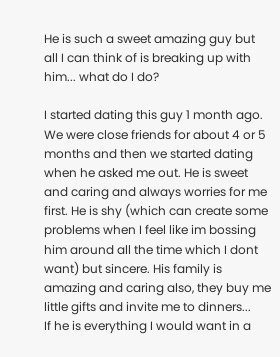He is such a sweet amazing guy but all I can think of is breaking up with him... what do I do?

I started dating this guy 1 month ago. We were close friends for about 4 or 5 months and then we started dating when he asked me out. He is sweet and caring and always worries for me first. He is shy (which can create some problems when I feel like im bossing him around all the time which I dont want) but sincere. His family is amazing and caring also, they buy me little gifts and invite me to dinners...
If he is everything I would want in a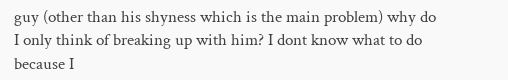guy (other than his shyness which is the main problem) why do I only think of breaking up with him? I dont know what to do because I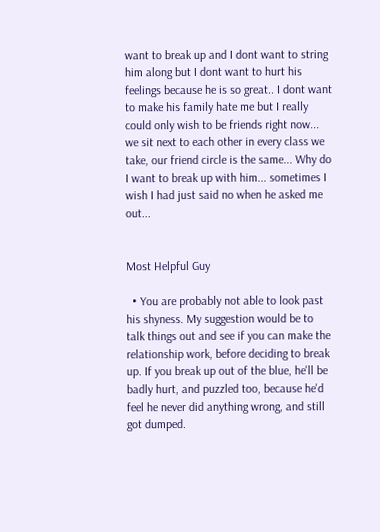want to break up and I dont want to string him along but I dont want to hurt his feelings because he is so great.. I dont want to make his family hate me but I really could only wish to be friends right now... we sit next to each other in every class we take, our friend circle is the same... Why do I want to break up with him... sometimes I wish I had just said no when he asked me out...


Most Helpful Guy

  • You are probably not able to look past his shyness. My suggestion would be to talk things out and see if you can make the relationship work, before deciding to break up. If you break up out of the blue, he'll be badly hurt, and puzzled too, because he'd feel he never did anything wrong, and still got dumped.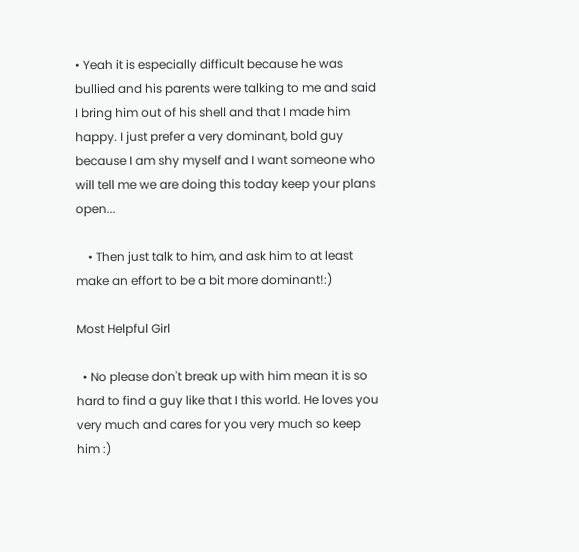• Yeah it is especially difficult because he was bullied and his parents were talking to me and said I bring him out of his shell and that I made him happy. I just prefer a very dominant, bold guy because I am shy myself and I want someone who will tell me we are doing this today keep your plans open...

    • Then just talk to him, and ask him to at least make an effort to be a bit more dominant!:)

Most Helpful Girl

  • No please don't break up with him mean it is so hard to find a guy like that I this world. He loves you very much and cares for you very much so keep him :)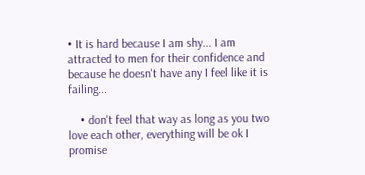• It is hard because I am shy... I am attracted to men for their confidence and because he doesn't have any I feel like it is failing...

    • don't feel that way as long as you two love each other, everything will be ok I promise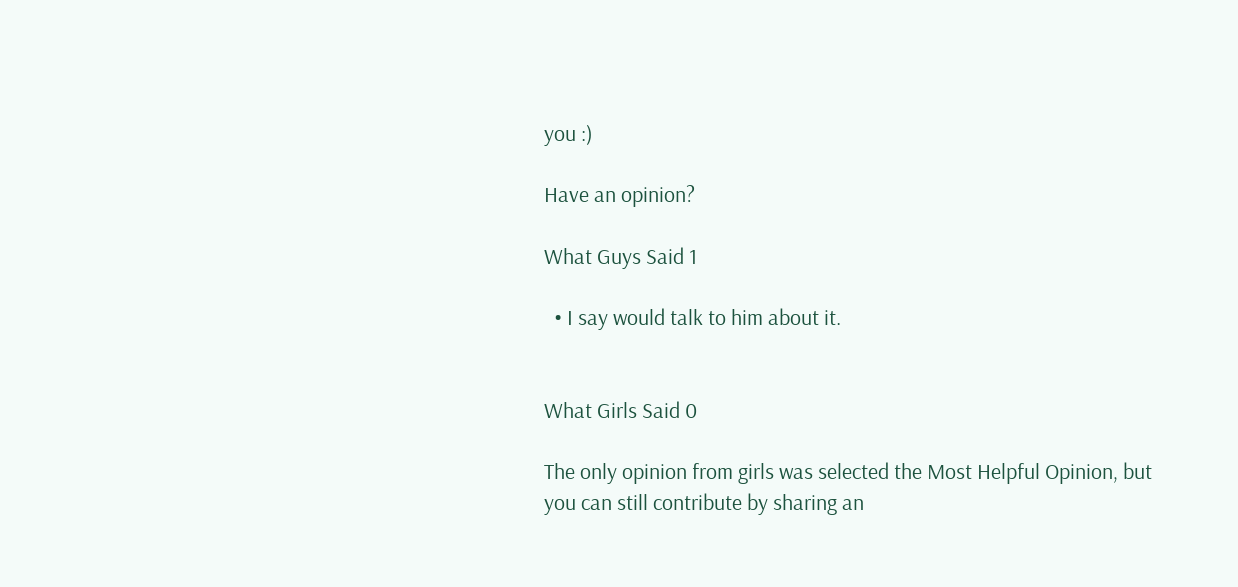you :)

Have an opinion?

What Guys Said 1

  • I say would talk to him about it.


What Girls Said 0

The only opinion from girls was selected the Most Helpful Opinion, but you can still contribute by sharing an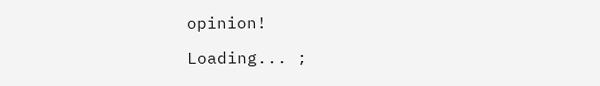opinion!

Loading... ;